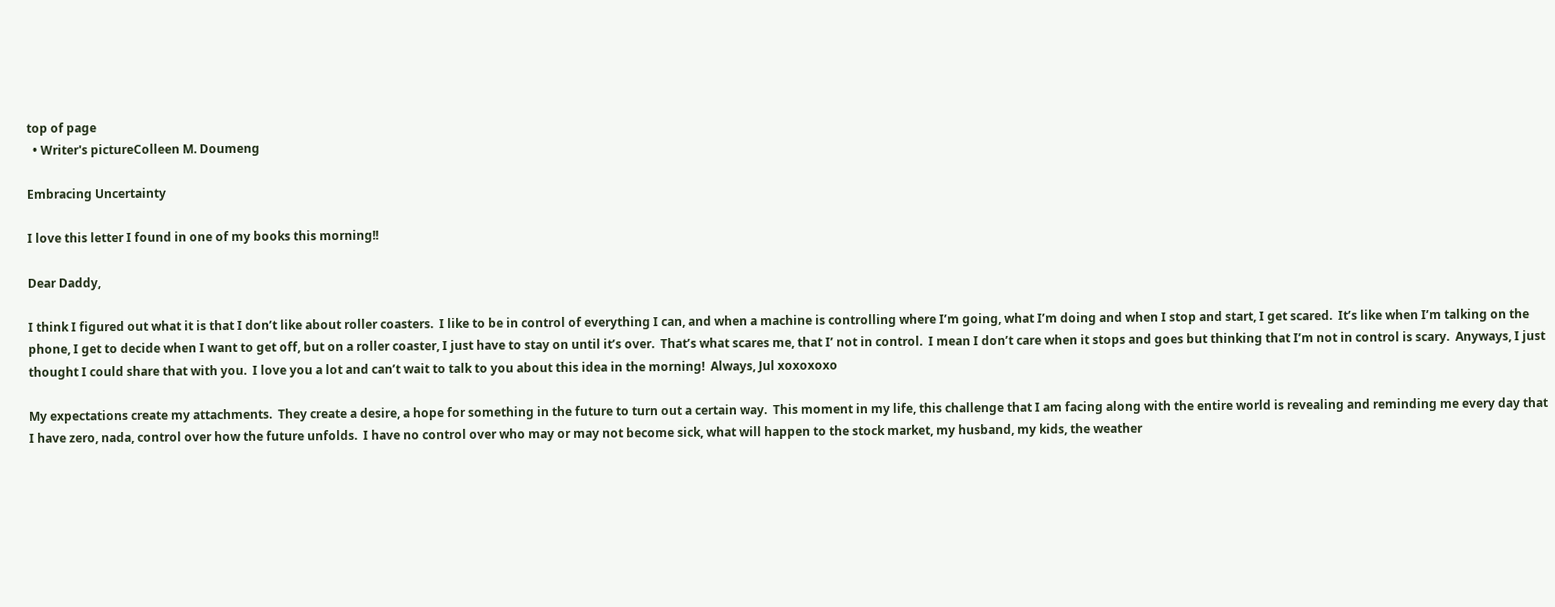top of page
  • Writer's pictureColleen M. Doumeng

Embracing Uncertainty

I love this letter I found in one of my books this morning!!

Dear Daddy,

I think I figured out what it is that I don’t like about roller coasters.  I like to be in control of everything I can, and when a machine is controlling where I’m going, what I’m doing and when I stop and start, I get scared.  It’s like when I’m talking on the phone, I get to decide when I want to get off, but on a roller coaster, I just have to stay on until it’s over.  That’s what scares me, that I’ not in control.  I mean I don’t care when it stops and goes but thinking that I’m not in control is scary.  Anyways, I just thought I could share that with you.  I love you a lot and can’t wait to talk to you about this idea in the morning!  Always, Jul xoxoxoxo

My expectations create my attachments.  They create a desire, a hope for something in the future to turn out a certain way.  This moment in my life, this challenge that I am facing along with the entire world is revealing and reminding me every day that I have zero, nada, control over how the future unfolds.  I have no control over who may or may not become sick, what will happen to the stock market, my husband, my kids, the weather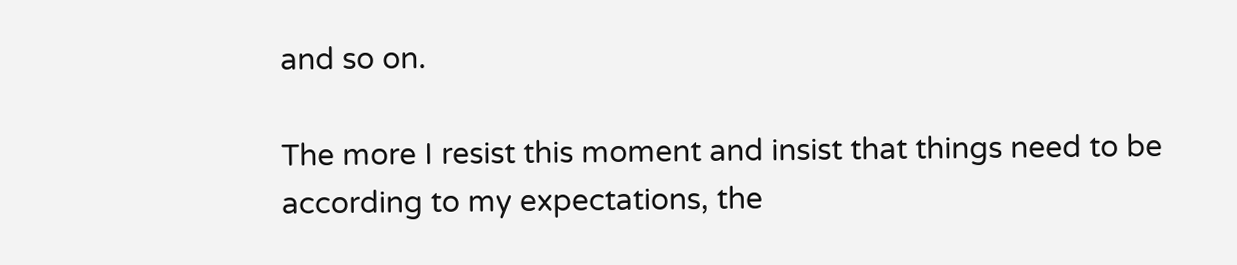and so on.

The more I resist this moment and insist that things need to be according to my expectations, the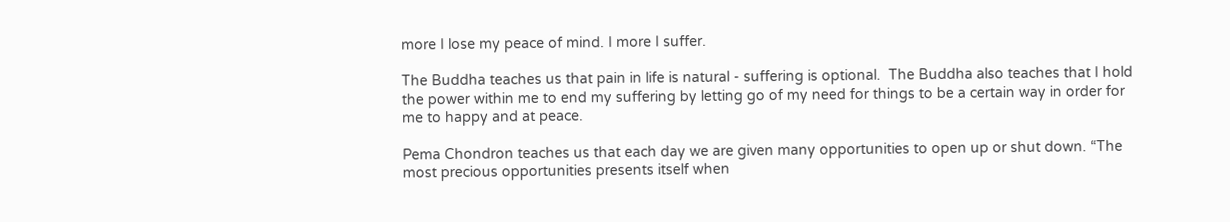more I lose my peace of mind. I more I suffer.

The Buddha teaches us that pain in life is natural - suffering is optional.  The Buddha also teaches that I hold the power within me to end my suffering by letting go of my need for things to be a certain way in order for me to happy and at peace.

Pema Chondron teaches us that each day we are given many opportunities to open up or shut down. “The most precious opportunities presents itself when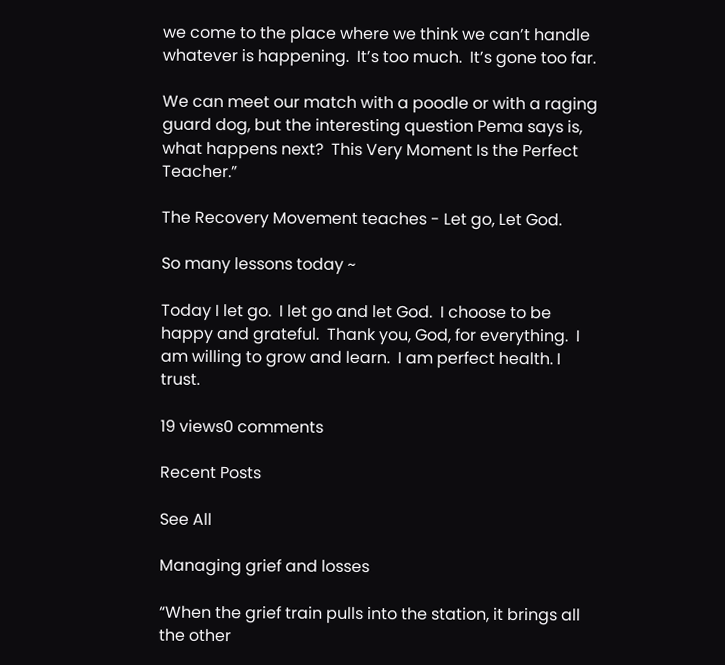we come to the place where we think we can’t handle whatever is happening.  It’s too much.  It’s gone too far.

We can meet our match with a poodle or with a raging guard dog, but the interesting question Pema says is, what happens next?  This Very Moment Is the Perfect Teacher.”

The Recovery Movement teaches - Let go, Let God.

So many lessons today ~

Today I let go.  I let go and let God.  I choose to be happy and grateful.  Thank you, God, for everything.  I am willing to grow and learn.  I am perfect health. I trust.

19 views0 comments

Recent Posts

See All

Managing grief and losses

“When the grief train pulls into the station, it brings all the other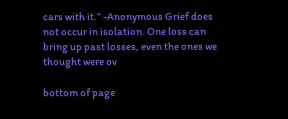cars with it.” -Anonymous Grief does not occur in isolation. One loss can bring up past losses, even the ones we thought were ov

bottom of page